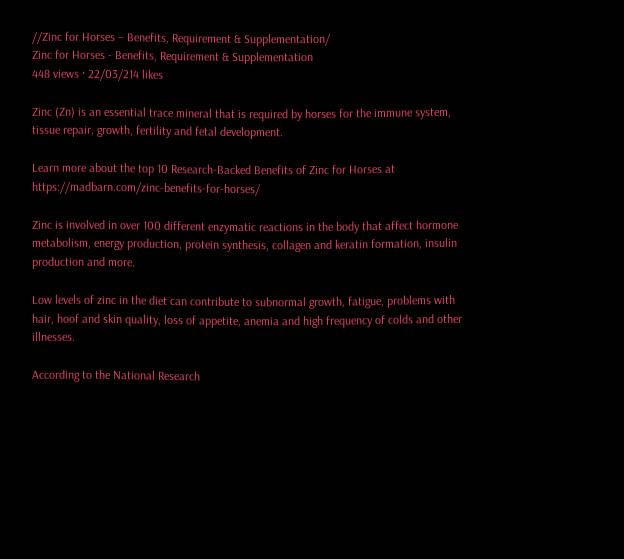//Zinc for Horses – Benefits, Requirement & Supplementation/
Zinc for Horses - Benefits, Requirement & Supplementation
448 views · 22/03/214 likes

Zinc (Zn) is an essential trace mineral that is required by horses for the immune system, tissue repair, growth, fertility and fetal development.

Learn more about the top 10 Research-Backed Benefits of Zinc for Horses at https://madbarn.com/zinc-benefits-for-horses/

Zinc is involved in over 100 different enzymatic reactions in the body that affect hormone metabolism, energy production, protein synthesis, collagen and keratin formation, insulin production and more.

Low levels of zinc in the diet can contribute to subnormal growth, fatigue, problems with hair, hoof and skin quality, loss of appetite, anemia and high frequency of colds and other illnesses.

According to the National Research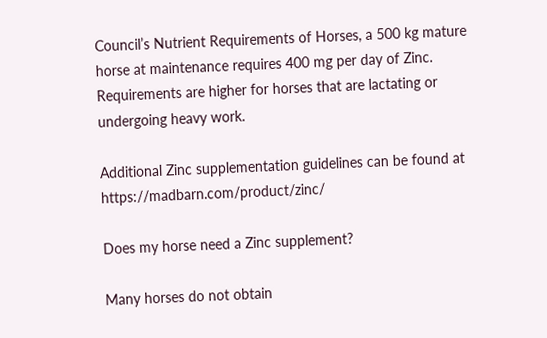Council’s Nutrient Requirements of Horses, a 500 kg mature horse at maintenance requires 400 mg per day of Zinc. Requirements are higher for horses that are lactating or undergoing heavy work.

Additional Zinc supplementation guidelines can be found at https://madbarn.com/product/zinc/

Does my horse need a Zinc supplement?

Many horses do not obtain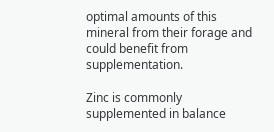optimal amounts of this mineral from their forage and could benefit from supplementation.

Zinc is commonly supplemented in balance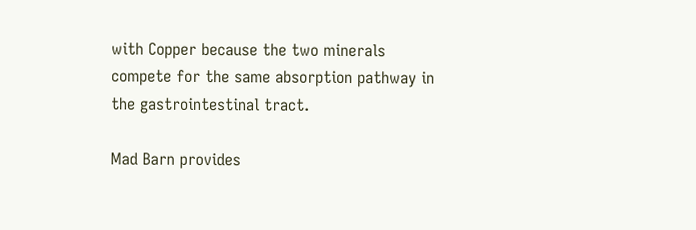with Copper because the two minerals compete for the same absorption pathway in the gastrointestinal tract.

Mad Barn provides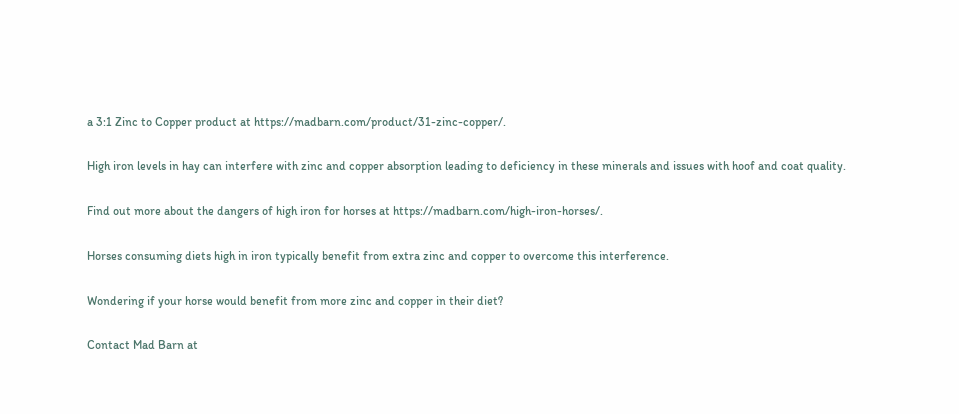a 3:1 Zinc to Copper product at https://madbarn.com/product/31-zinc-copper/.

High iron levels in hay can interfere with zinc and copper absorption leading to deficiency in these minerals and issues with hoof and coat quality.

Find out more about the dangers of high iron for horses at https://madbarn.com/high-iron-horses/.

Horses consuming diets high in iron typically benefit from extra zinc and copper to overcome this interference.

Wondering if your horse would benefit from more zinc and copper in their diet?

Contact Mad Barn at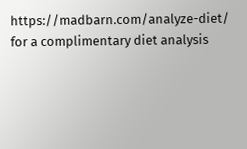https://madbarn.com/analyze-diet/ for a complimentary diet analysis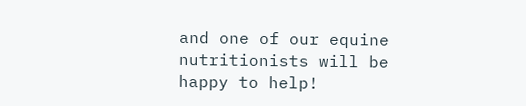and one of our equine nutritionists will be happy to help!